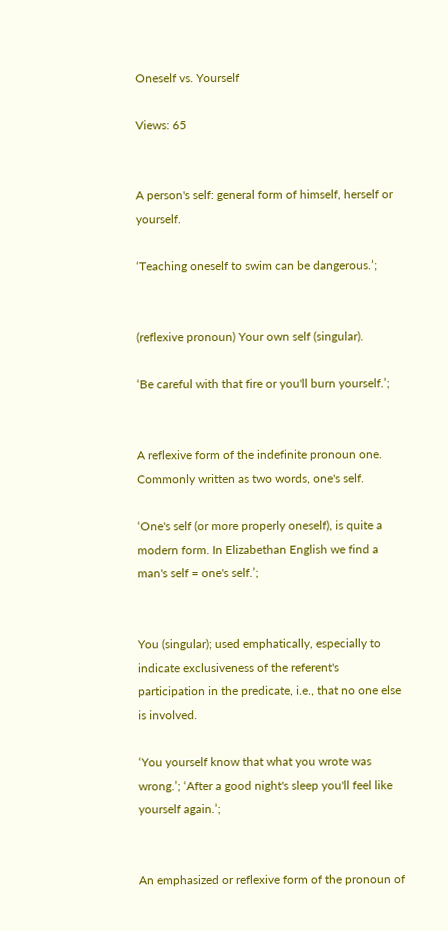Oneself vs. Yourself

Views: 65


A person's self: general form of himself, herself or yourself.

‘Teaching oneself to swim can be dangerous.’;


(reflexive pronoun) Your own self (singular).

‘Be careful with that fire or you'll burn yourself.’;


A reflexive form of the indefinite pronoun one. Commonly written as two words, one's self.

‘One's self (or more properly oneself), is quite a modern form. In Elizabethan English we find a man's self = one's self.’;


You (singular); used emphatically, especially to indicate exclusiveness of the referent's participation in the predicate, i.e., that no one else is involved.

‘You yourself know that what you wrote was wrong.’; ‘After a good night's sleep you'll feel like yourself again.’;


An emphasized or reflexive form of the pronoun of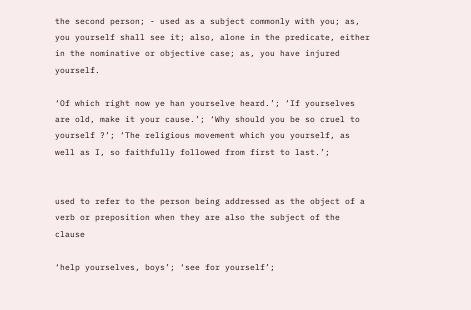the second person; - used as a subject commonly with you; as, you yourself shall see it; also, alone in the predicate, either in the nominative or objective case; as, you have injured yourself.

‘Of which right now ye han yourselve heard.’; ‘If yourselves are old, make it your cause.’; ‘Why should you be so cruel to yourself ?’; ‘The religious movement which you yourself, as well as I, so faithfully followed from first to last.’;


used to refer to the person being addressed as the object of a verb or preposition when they are also the subject of the clause

‘help yourselves, boys’; ‘see for yourself’;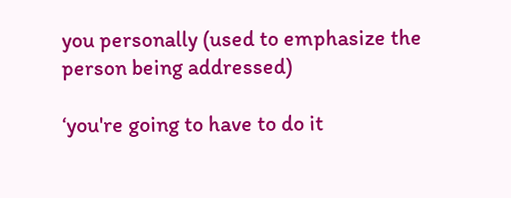you personally (used to emphasize the person being addressed)

‘you're going to have to do it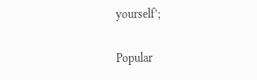yourself’;

Popular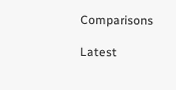Comparisons

Latest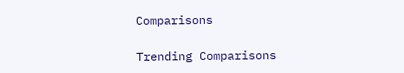Comparisons

Trending Comparisons